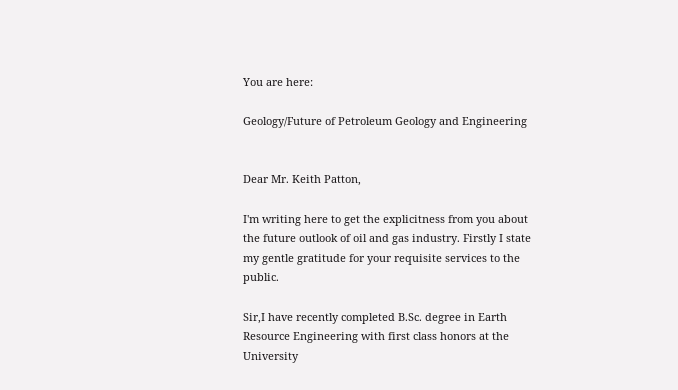You are here:

Geology/Future of Petroleum Geology and Engineering


Dear Mr. Keith Patton,

I'm writing here to get the explicitness from you about the future outlook of oil and gas industry. Firstly I state my gentle gratitude for your requisite services to the public.

Sir,I have recently completed B.Sc. degree in Earth Resource Engineering with first class honors at the University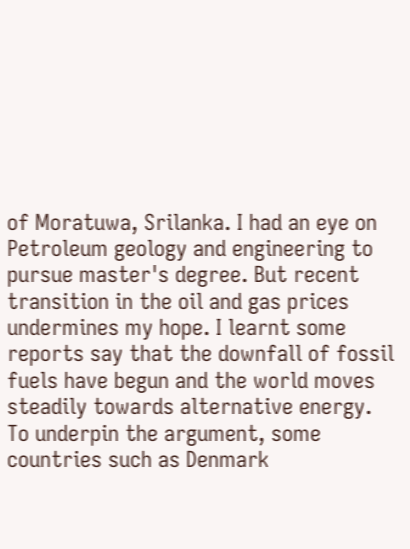of Moratuwa, Srilanka. I had an eye on Petroleum geology and engineering to pursue master's degree. But recent transition in the oil and gas prices undermines my hope. I learnt some reports say that the downfall of fossil fuels have begun and the world moves steadily towards alternative energy. To underpin the argument, some countries such as Denmark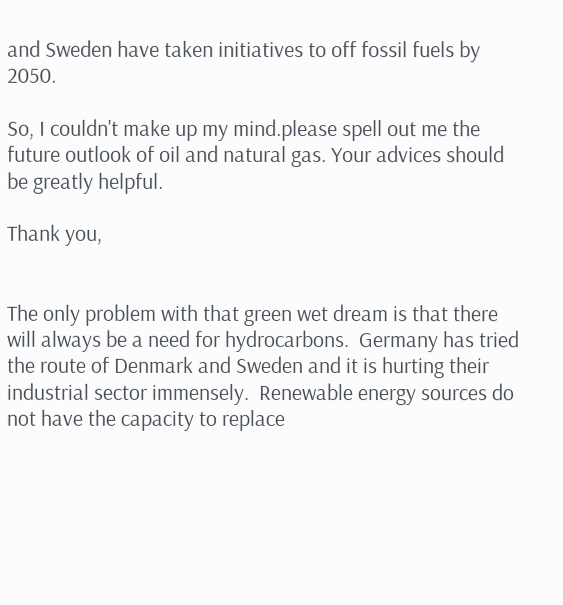and Sweden have taken initiatives to off fossil fuels by 2050.

So, I couldn't make up my mind.please spell out me the future outlook of oil and natural gas. Your advices should be greatly helpful.

Thank you,


The only problem with that green wet dream is that there will always be a need for hydrocarbons.  Germany has tried the route of Denmark and Sweden and it is hurting their industrial sector immensely.  Renewable energy sources do not have the capacity to replace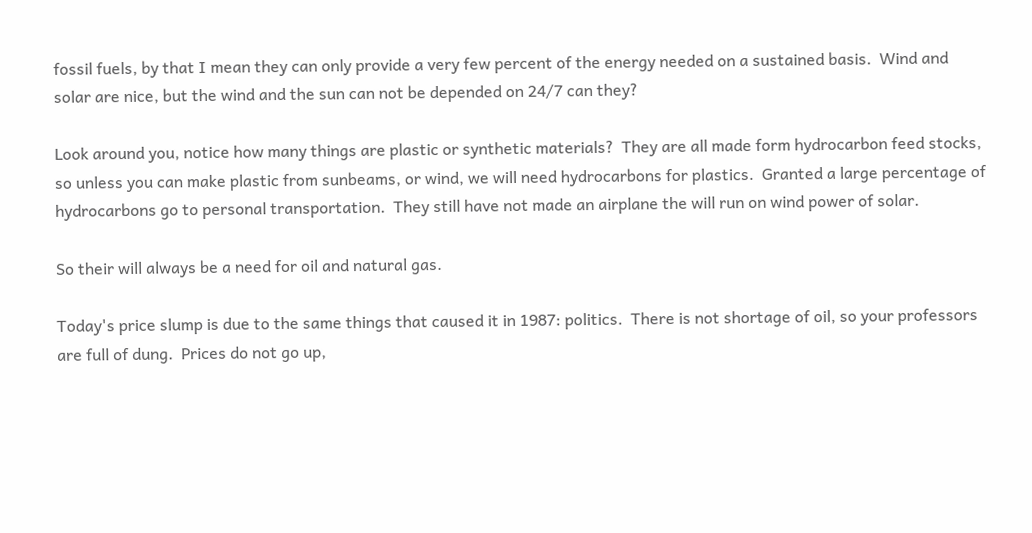fossil fuels, by that I mean they can only provide a very few percent of the energy needed on a sustained basis.  Wind and solar are nice, but the wind and the sun can not be depended on 24/7 can they?

Look around you, notice how many things are plastic or synthetic materials?  They are all made form hydrocarbon feed stocks, so unless you can make plastic from sunbeams, or wind, we will need hydrocarbons for plastics.  Granted a large percentage of hydrocarbons go to personal transportation.  They still have not made an airplane the will run on wind power of solar.

So their will always be a need for oil and natural gas.

Today's price slump is due to the same things that caused it in 1987: politics.  There is not shortage of oil, so your professors are full of dung.  Prices do not go up,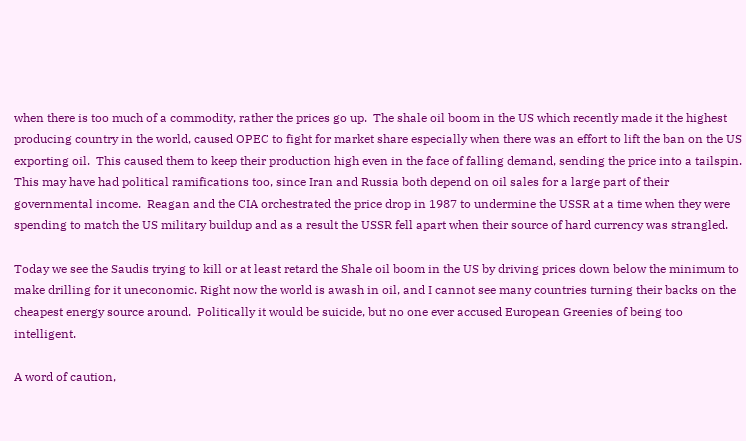when there is too much of a commodity, rather the prices go up.  The shale oil boom in the US which recently made it the highest producing country in the world, caused OPEC to fight for market share especially when there was an effort to lift the ban on the US exporting oil.  This caused them to keep their production high even in the face of falling demand, sending the price into a tailspin.  This may have had political ramifications too, since Iran and Russia both depend on oil sales for a large part of their governmental income.  Reagan and the CIA orchestrated the price drop in 1987 to undermine the USSR at a time when they were spending to match the US military buildup and as a result the USSR fell apart when their source of hard currency was strangled.

Today we see the Saudis trying to kill or at least retard the Shale oil boom in the US by driving prices down below the minimum to make drilling for it uneconomic. Right now the world is awash in oil, and I cannot see many countries turning their backs on the cheapest energy source around.  Politically it would be suicide, but no one ever accused European Greenies of being too intelligent.

A word of caution,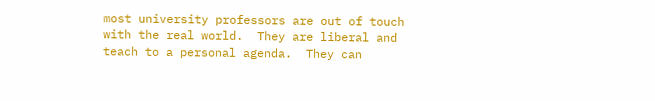most university professors are out of touch with the real world.  They are liberal and teach to a personal agenda.  They can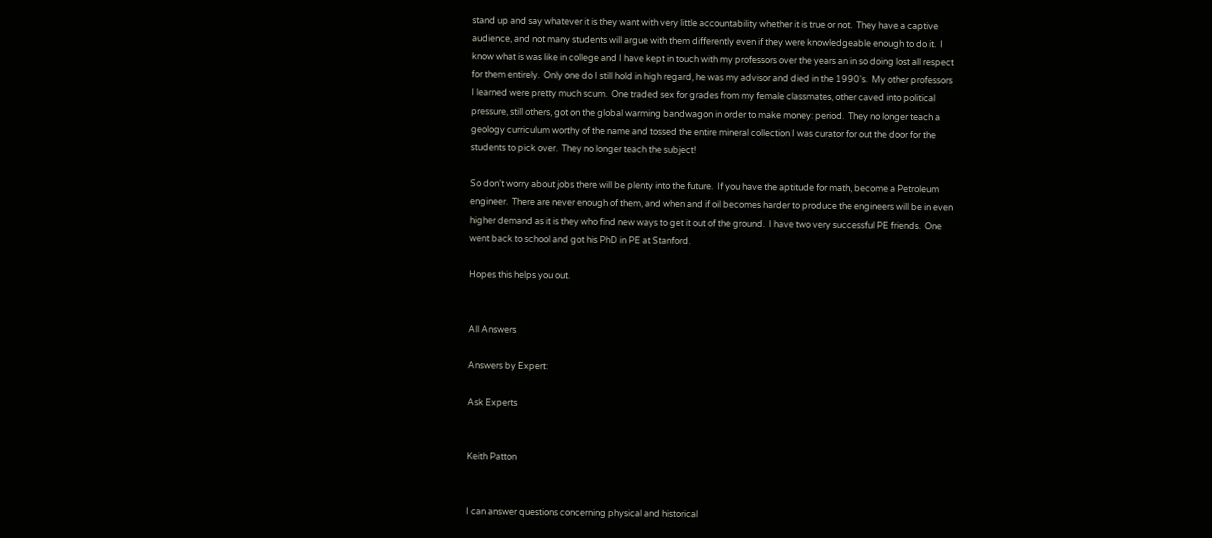stand up and say whatever it is they want with very little accountability whether it is true or not.  They have a captive audience, and not many students will argue with them differently even if they were knowledgeable enough to do it.  I know what is was like in college and I have kept in touch with my professors over the years an in so doing lost all respect for them entirely.  Only one do I still hold in high regard, he was my advisor and died in the 1990's.  My other professors I learned were pretty much scum.  One traded sex for grades from my female classmates, other caved into political pressure, still others, got on the global warming bandwagon in order to make money: period.  They no longer teach a geology curriculum worthy of the name and tossed the entire mineral collection I was curator for out the door for the students to pick over.  They no longer teach the subject!

So don't worry about jobs there will be plenty into the future.  If you have the aptitude for math, become a Petroleum engineer.  There are never enough of them, and when and if oil becomes harder to produce the engineers will be in even higher demand as it is they who find new ways to get it out of the ground.  I have two very successful PE friends.  One went back to school and got his PhD in PE at Stanford.

Hopes this helps you out.


All Answers

Answers by Expert:

Ask Experts


Keith Patton


I can answer questions concerning physical and historical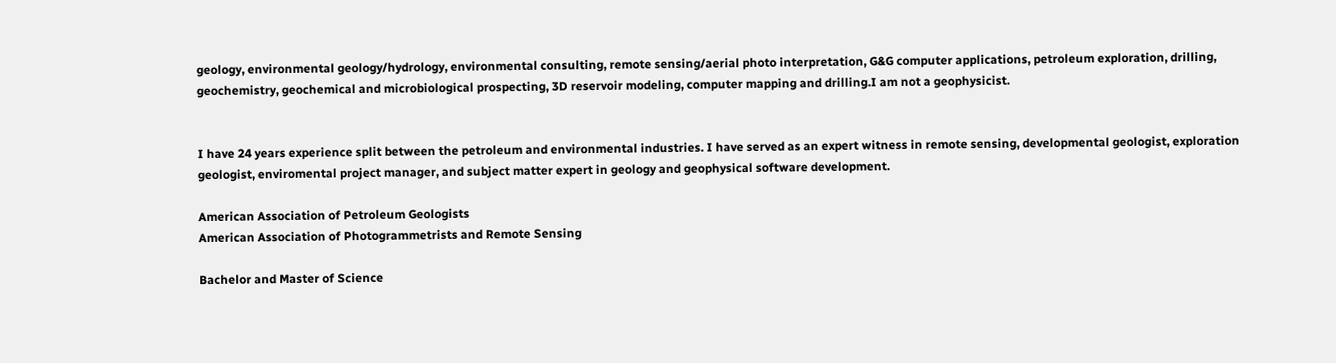geology, environmental geology/hydrology, environmental consulting, remote sensing/aerial photo interpretation, G&G computer applications, petroleum exploration, drilling, geochemistry, geochemical and microbiological prospecting, 3D reservoir modeling, computer mapping and drilling.I am not a geophysicist.


I have 24 years experience split between the petroleum and environmental industries. I have served as an expert witness in remote sensing, developmental geologist, exploration geologist, enviromental project manager, and subject matter expert in geology and geophysical software development.

American Association of Petroleum Geologists
American Association of Photogrammetrists and Remote Sensing

Bachelor and Master of Science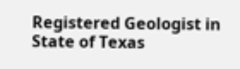Registered Geologist in State of Texas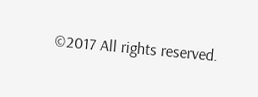©2017 All rights reserved.